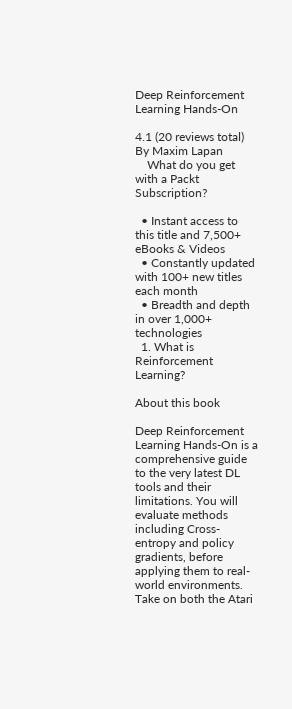Deep Reinforcement Learning Hands-On

4.1 (20 reviews total)
By Maxim Lapan
    What do you get with a Packt Subscription?

  • Instant access to this title and 7,500+ eBooks & Videos
  • Constantly updated with 100+ new titles each month
  • Breadth and depth in over 1,000+ technologies
  1. What is Reinforcement Learning?

About this book

Deep Reinforcement Learning Hands-On is a comprehensive guide to the very latest DL tools and their limitations. You will evaluate methods including Cross-entropy and policy gradients, before applying them to real-world environments. Take on both the Atari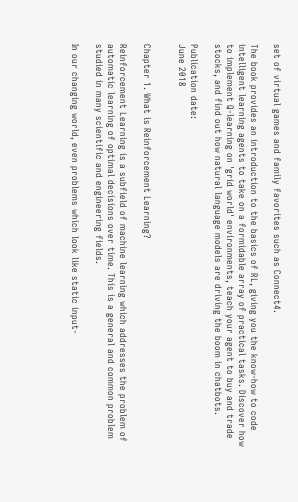set of virtual games and family favorites such as Connect4.

The book provides an introduction to the basics of RL, giving you the know-how to code intelligent learning agents to take on a formidable array of practical tasks. Discover how to implement Q-learning on 'grid world' environments, teach your agent to buy and trade stocks, and find out how natural language models are driving the boom in chatbots.

Publication date:
June 2018


Chapter 1. What is Reinforcement Learning?

Reinforcement Learning is a subfield of machine learning which addresses the problem of automatic learning of optimal decisions over time. This is a general and common problem studied in many scientific and engineering fields.

In our changing world, even problems which look like static input-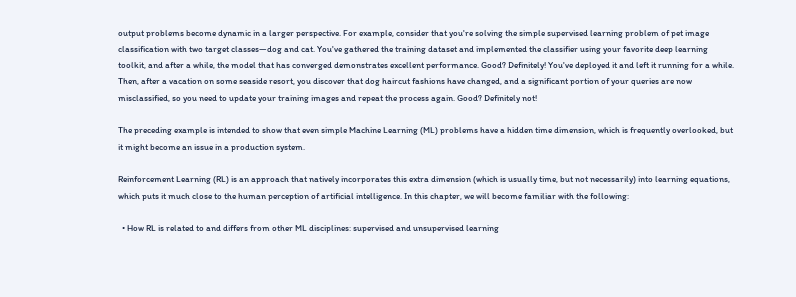output problems become dynamic in a larger perspective. For example, consider that you're solving the simple supervised learning problem of pet image classification with two target classes—dog and cat. You've gathered the training dataset and implemented the classifier using your favorite deep learning toolkit, and after a while, the model that has converged demonstrates excellent performance. Good? Definitely! You've deployed it and left it running for a while. Then, after a vacation on some seaside resort, you discover that dog haircut fashions have changed, and a significant portion of your queries are now misclassified, so you need to update your training images and repeat the process again. Good? Definitely not!

The preceding example is intended to show that even simple Machine Learning (ML) problems have a hidden time dimension, which is frequently overlooked, but it might become an issue in a production system.

Reinforcement Learning (RL) is an approach that natively incorporates this extra dimension (which is usually time, but not necessarily) into learning equations, which puts it much close to the human perception of artificial intelligence. In this chapter, we will become familiar with the following:

  • How RL is related to and differs from other ML disciplines: supervised and unsupervised learning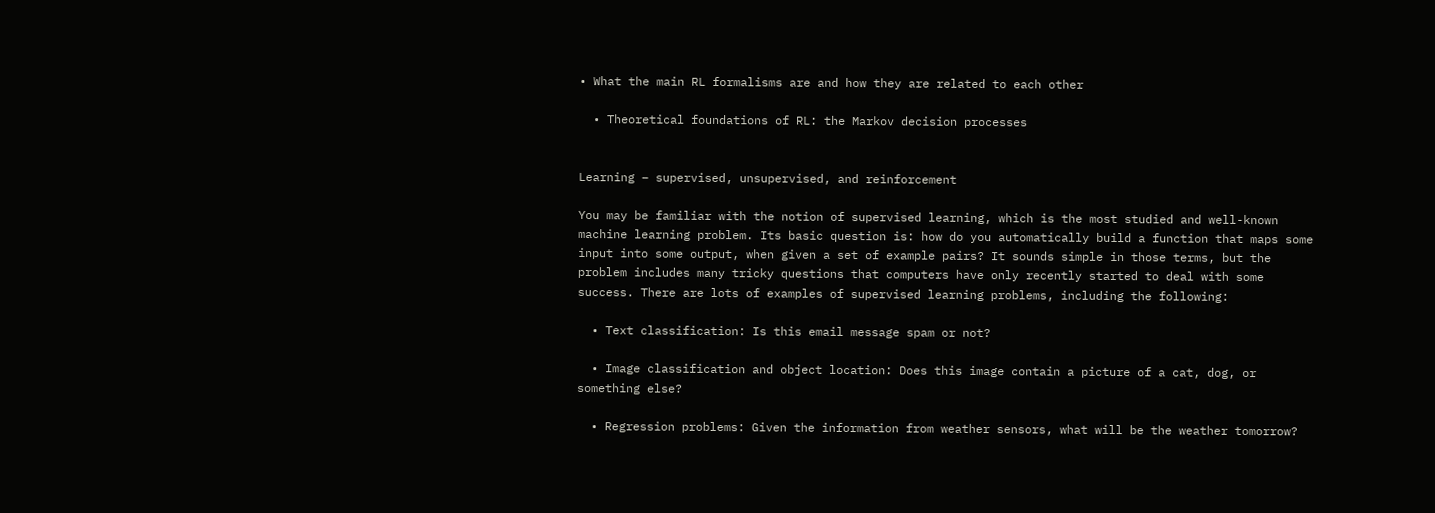• What the main RL formalisms are and how they are related to each other

  • Theoretical foundations of RL: the Markov decision processes


Learning – supervised, unsupervised, and reinforcement

You may be familiar with the notion of supervised learning, which is the most studied and well-known machine learning problem. Its basic question is: how do you automatically build a function that maps some input into some output, when given a set of example pairs? It sounds simple in those terms, but the problem includes many tricky questions that computers have only recently started to deal with some success. There are lots of examples of supervised learning problems, including the following:

  • Text classification: Is this email message spam or not?

  • Image classification and object location: Does this image contain a picture of a cat, dog, or something else?

  • Regression problems: Given the information from weather sensors, what will be the weather tomorrow?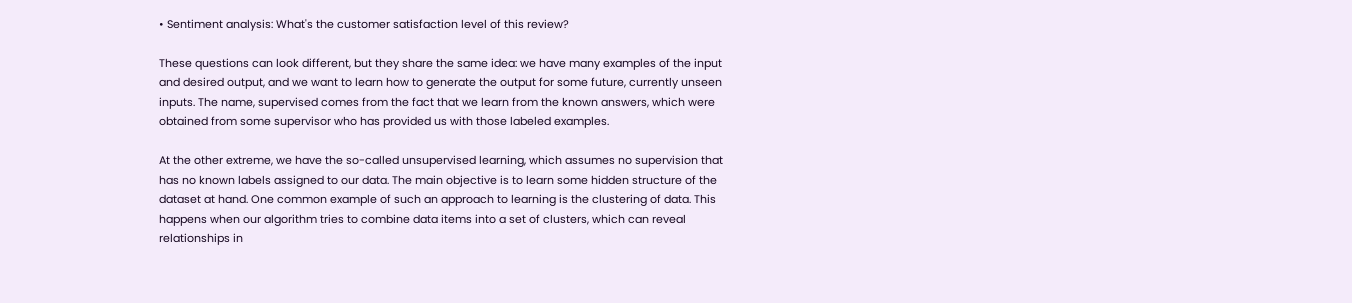• Sentiment analysis: What's the customer satisfaction level of this review?

These questions can look different, but they share the same idea: we have many examples of the input and desired output, and we want to learn how to generate the output for some future, currently unseen inputs. The name, supervised comes from the fact that we learn from the known answers, which were obtained from some supervisor who has provided us with those labeled examples.

At the other extreme, we have the so-called unsupervised learning, which assumes no supervision that has no known labels assigned to our data. The main objective is to learn some hidden structure of the dataset at hand. One common example of such an approach to learning is the clustering of data. This happens when our algorithm tries to combine data items into a set of clusters, which can reveal relationships in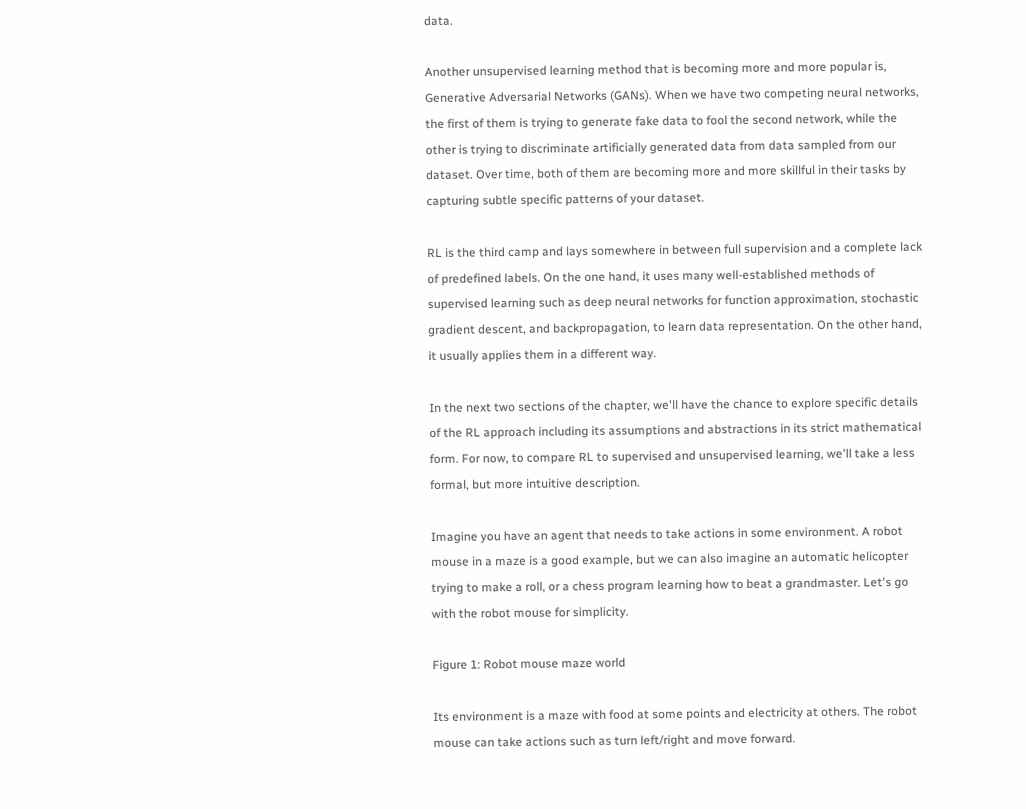data.

Another unsupervised learning method that is becoming more and more popular is, Generative Adversarial Networks (GANs). When we have two competing neural networks, the first of them is trying to generate fake data to fool the second network, while the other is trying to discriminate artificially generated data from data sampled from our dataset. Over time, both of them are becoming more and more skillful in their tasks by capturing subtle specific patterns of your dataset.

RL is the third camp and lays somewhere in between full supervision and a complete lack of predefined labels. On the one hand, it uses many well-established methods of supervised learning such as deep neural networks for function approximation, stochastic gradient descent, and backpropagation, to learn data representation. On the other hand, it usually applies them in a different way.

In the next two sections of the chapter, we'll have the chance to explore specific details of the RL approach including its assumptions and abstractions in its strict mathematical form. For now, to compare RL to supervised and unsupervised learning, we'll take a less formal, but more intuitive description.

Imagine you have an agent that needs to take actions in some environment. A robot mouse in a maze is a good example, but we can also imagine an automatic helicopter trying to make a roll, or a chess program learning how to beat a grandmaster. Let's go with the robot mouse for simplicity.

Figure 1: Robot mouse maze world

Its environment is a maze with food at some points and electricity at others. The robot mouse can take actions such as turn left/right and move forward.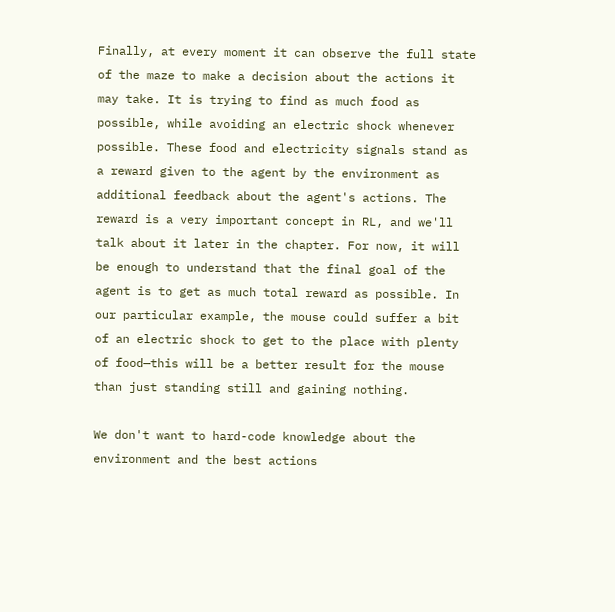Finally, at every moment it can observe the full state of the maze to make a decision about the actions it may take. It is trying to find as much food as possible, while avoiding an electric shock whenever possible. These food and electricity signals stand as a reward given to the agent by the environment as additional feedback about the agent's actions. The reward is a very important concept in RL, and we'll talk about it later in the chapter. For now, it will be enough to understand that the final goal of the agent is to get as much total reward as possible. In our particular example, the mouse could suffer a bit of an electric shock to get to the place with plenty of food—this will be a better result for the mouse than just standing still and gaining nothing.

We don't want to hard-code knowledge about the environment and the best actions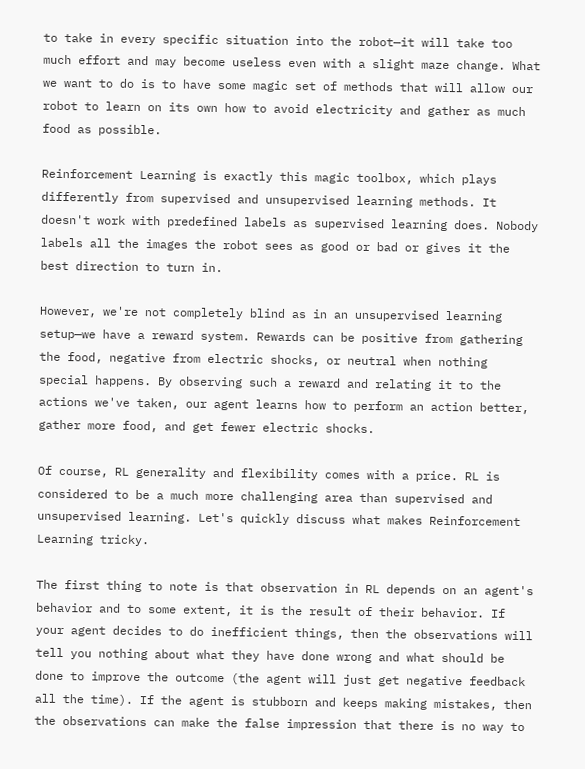to take in every specific situation into the robot—it will take too much effort and may become useless even with a slight maze change. What we want to do is to have some magic set of methods that will allow our robot to learn on its own how to avoid electricity and gather as much food as possible.

Reinforcement Learning is exactly this magic toolbox, which plays differently from supervised and unsupervised learning methods. It doesn't work with predefined labels as supervised learning does. Nobody labels all the images the robot sees as good or bad or gives it the best direction to turn in.

However, we're not completely blind as in an unsupervised learning setup—we have a reward system. Rewards can be positive from gathering the food, negative from electric shocks, or neutral when nothing special happens. By observing such a reward and relating it to the actions we've taken, our agent learns how to perform an action better, gather more food, and get fewer electric shocks.

Of course, RL generality and flexibility comes with a price. RL is considered to be a much more challenging area than supervised and unsupervised learning. Let's quickly discuss what makes Reinforcement Learning tricky.

The first thing to note is that observation in RL depends on an agent's behavior and to some extent, it is the result of their behavior. If your agent decides to do inefficient things, then the observations will tell you nothing about what they have done wrong and what should be done to improve the outcome (the agent will just get negative feedback all the time). If the agent is stubborn and keeps making mistakes, then the observations can make the false impression that there is no way to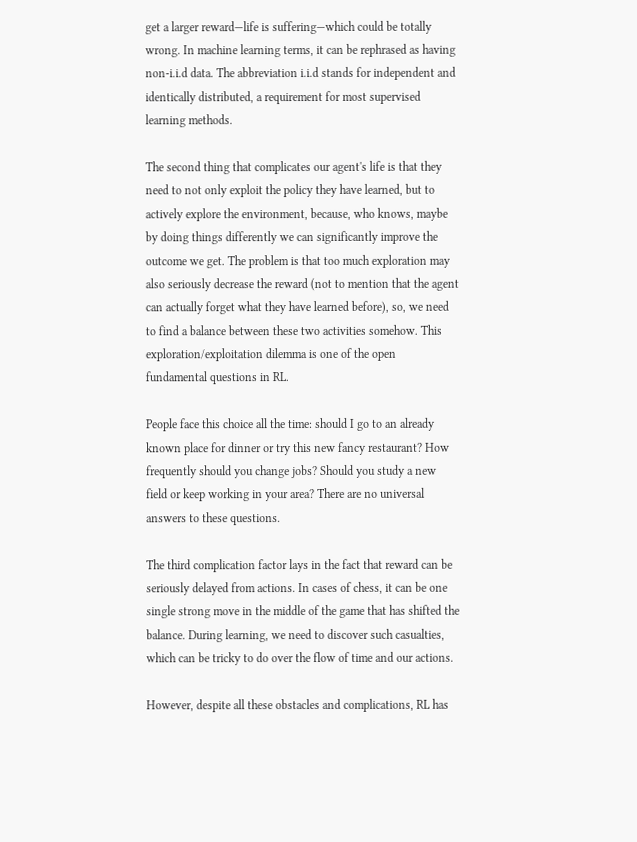get a larger reward—life is suffering—which could be totally wrong. In machine learning terms, it can be rephrased as having non-i.i.d data. The abbreviation i.i.d stands for independent and identically distributed, a requirement for most supervised learning methods.

The second thing that complicates our agent's life is that they need to not only exploit the policy they have learned, but to actively explore the environment, because, who knows, maybe by doing things differently we can significantly improve the outcome we get. The problem is that too much exploration may also seriously decrease the reward (not to mention that the agent can actually forget what they have learned before), so, we need to find a balance between these two activities somehow. This exploration/exploitation dilemma is one of the open fundamental questions in RL.

People face this choice all the time: should I go to an already known place for dinner or try this new fancy restaurant? How frequently should you change jobs? Should you study a new field or keep working in your area? There are no universal answers to these questions.

The third complication factor lays in the fact that reward can be seriously delayed from actions. In cases of chess, it can be one single strong move in the middle of the game that has shifted the balance. During learning, we need to discover such casualties, which can be tricky to do over the flow of time and our actions.

However, despite all these obstacles and complications, RL has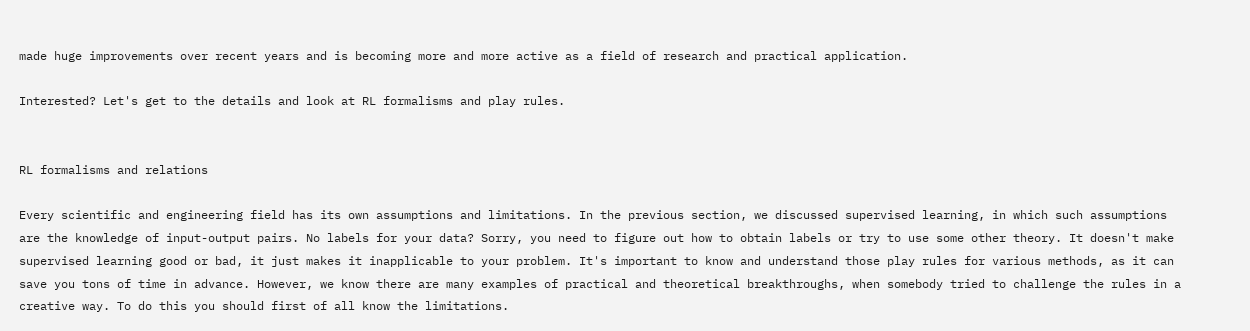made huge improvements over recent years and is becoming more and more active as a field of research and practical application.

Interested? Let's get to the details and look at RL formalisms and play rules.


RL formalisms and relations

Every scientific and engineering field has its own assumptions and limitations. In the previous section, we discussed supervised learning, in which such assumptions are the knowledge of input-output pairs. No labels for your data? Sorry, you need to figure out how to obtain labels or try to use some other theory. It doesn't make supervised learning good or bad, it just makes it inapplicable to your problem. It's important to know and understand those play rules for various methods, as it can save you tons of time in advance. However, we know there are many examples of practical and theoretical breakthroughs, when somebody tried to challenge the rules in a creative way. To do this you should first of all know the limitations.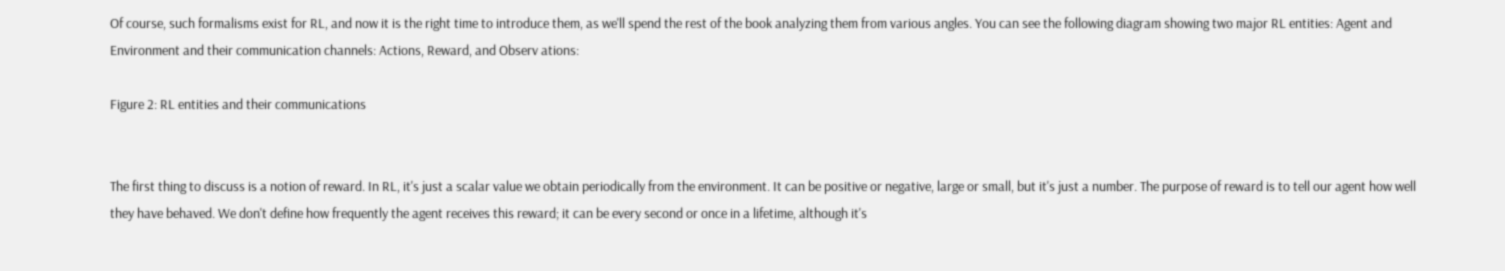Of course, such formalisms exist for RL, and now it is the right time to introduce them, as we'll spend the rest of the book analyzing them from various angles. You can see the following diagram showing two major RL entities: Agent and Environment and their communication channels: Actions, Reward, and Observ ations:

Figure 2: RL entities and their communications


The first thing to discuss is a notion of reward. In RL, it's just a scalar value we obtain periodically from the environment. It can be positive or negative, large or small, but it's just a number. The purpose of reward is to tell our agent how well they have behaved. We don't define how frequently the agent receives this reward; it can be every second or once in a lifetime, although it's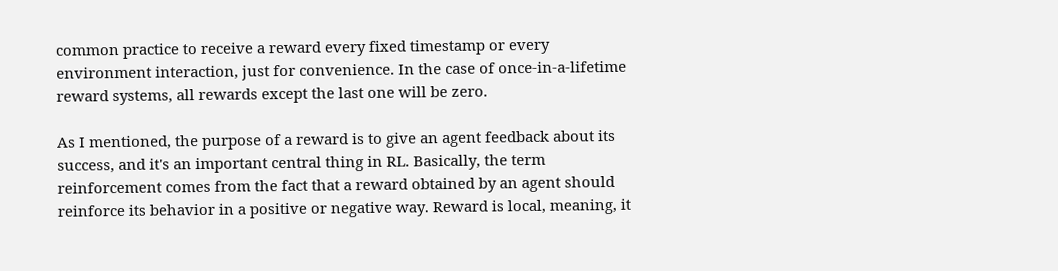common practice to receive a reward every fixed timestamp or every environment interaction, just for convenience. In the case of once-in-a-lifetime reward systems, all rewards except the last one will be zero.

As I mentioned, the purpose of a reward is to give an agent feedback about its success, and it's an important central thing in RL. Basically, the term reinforcement comes from the fact that a reward obtained by an agent should reinforce its behavior in a positive or negative way. Reward is local, meaning, it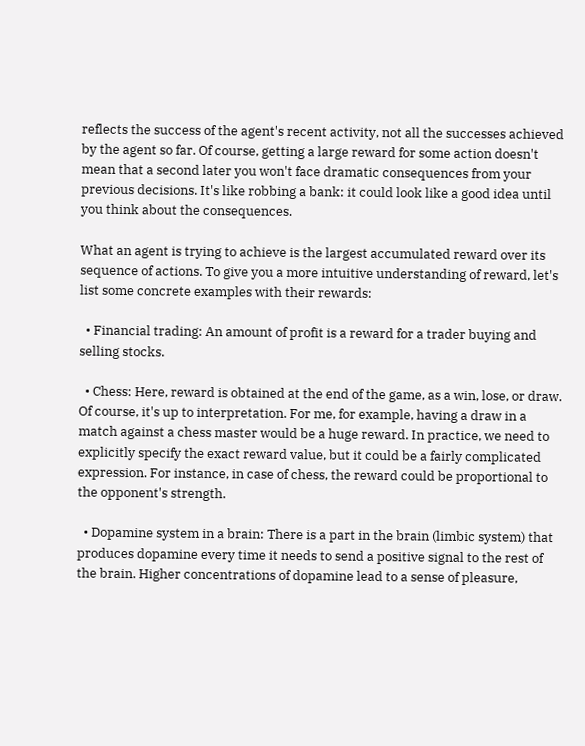reflects the success of the agent's recent activity, not all the successes achieved by the agent so far. Of course, getting a large reward for some action doesn't mean that a second later you won't face dramatic consequences from your previous decisions. It's like robbing a bank: it could look like a good idea until you think about the consequences.

What an agent is trying to achieve is the largest accumulated reward over its sequence of actions. To give you a more intuitive understanding of reward, let's list some concrete examples with their rewards:

  • Financial trading: An amount of profit is a reward for a trader buying and selling stocks.

  • Chess: Here, reward is obtained at the end of the game, as a win, lose, or draw. Of course, it's up to interpretation. For me, for example, having a draw in a match against a chess master would be a huge reward. In practice, we need to explicitly specify the exact reward value, but it could be a fairly complicated expression. For instance, in case of chess, the reward could be proportional to the opponent's strength.

  • Dopamine system in a brain: There is a part in the brain (limbic system) that produces dopamine every time it needs to send a positive signal to the rest of the brain. Higher concentrations of dopamine lead to a sense of pleasure,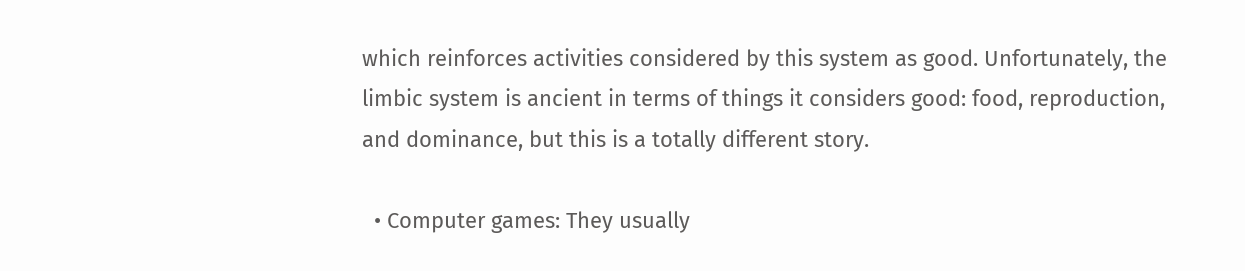which reinforces activities considered by this system as good. Unfortunately, the limbic system is ancient in terms of things it considers good: food, reproduction, and dominance, but this is a totally different story.

  • Computer games: They usually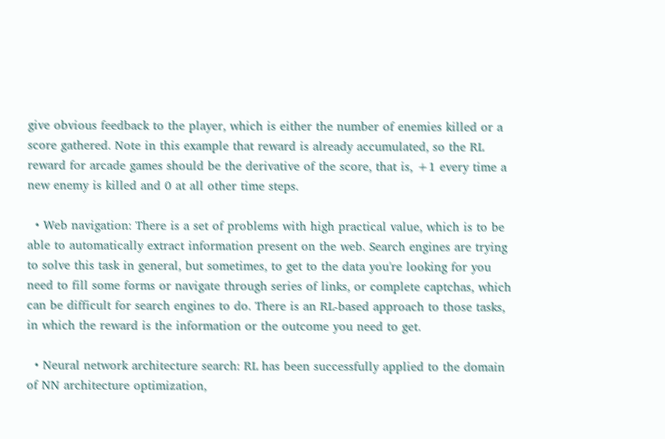give obvious feedback to the player, which is either the number of enemies killed or a score gathered. Note in this example that reward is already accumulated, so the RL reward for arcade games should be the derivative of the score, that is, +1 every time a new enemy is killed and 0 at all other time steps.

  • Web navigation: There is a set of problems with high practical value, which is to be able to automatically extract information present on the web. Search engines are trying to solve this task in general, but sometimes, to get to the data you're looking for you need to fill some forms or navigate through series of links, or complete captchas, which can be difficult for search engines to do. There is an RL-based approach to those tasks, in which the reward is the information or the outcome you need to get.

  • Neural network architecture search: RL has been successfully applied to the domain of NN architecture optimization,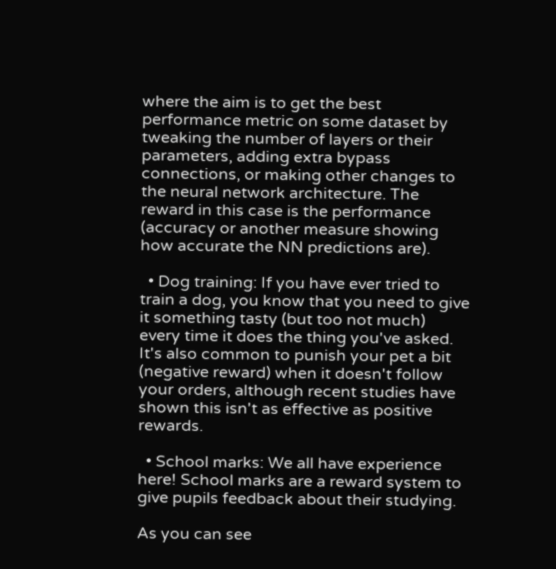where the aim is to get the best performance metric on some dataset by tweaking the number of layers or their parameters, adding extra bypass connections, or making other changes to the neural network architecture. The reward in this case is the performance (accuracy or another measure showing how accurate the NN predictions are).

  • Dog training: If you have ever tried to train a dog, you know that you need to give it something tasty (but too not much) every time it does the thing you've asked. It's also common to punish your pet a bit (negative reward) when it doesn't follow your orders, although recent studies have shown this isn't as effective as positive rewards.

  • School marks: We all have experience here! School marks are a reward system to give pupils feedback about their studying.

As you can see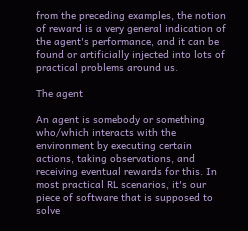from the preceding examples, the notion of reward is a very general indication of the agent's performance, and it can be found or artificially injected into lots of practical problems around us.

The agent

An agent is somebody or something who/which interacts with the environment by executing certain actions, taking observations, and receiving eventual rewards for this. In most practical RL scenarios, it's our piece of software that is supposed to solve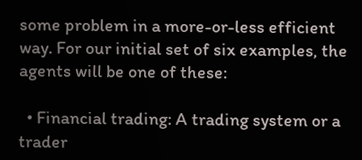some problem in a more-or-less efficient way. For our initial set of six examples, the agents will be one of these:

  • Financial trading: A trading system or a trader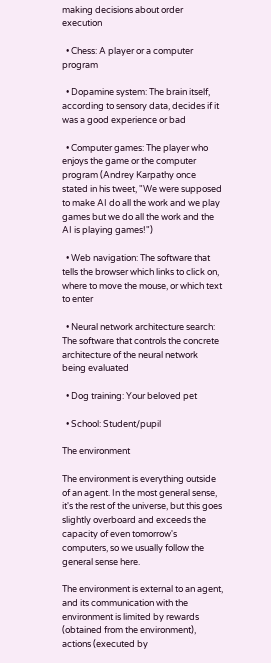making decisions about order execution

  • Chess: A player or a computer program

  • Dopamine system: The brain itself, according to sensory data, decides if it was a good experience or bad

  • Computer games: The player who enjoys the game or the computer program (Andrey Karpathy once stated in his tweet, "We were supposed to make AI do all the work and we play games but we do all the work and the AI is playing games!")

  • Web navigation: The software that tells the browser which links to click on, where to move the mouse, or which text to enter

  • Neural network architecture search: The software that controls the concrete architecture of the neural network being evaluated

  • Dog training: Your beloved pet

  • School: Student/pupil

The environment

The environment is everything outside of an agent. In the most general sense, it's the rest of the universe, but this goes slightly overboard and exceeds the capacity of even tomorrow's computers, so we usually follow the general sense here.

The environment is external to an agent, and its communication with the environment is limited by rewards (obtained from the environment), actions (executed by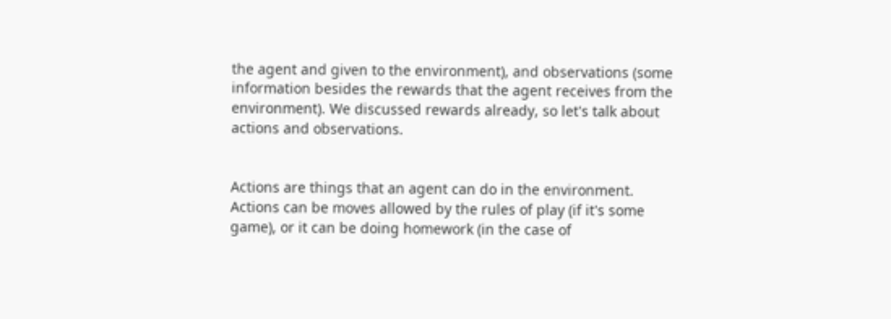the agent and given to the environment), and observations (some information besides the rewards that the agent receives from the environment). We discussed rewards already, so let's talk about actions and observations.


Actions are things that an agent can do in the environment. Actions can be moves allowed by the rules of play (if it's some game), or it can be doing homework (in the case of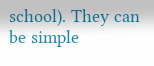school). They can be simple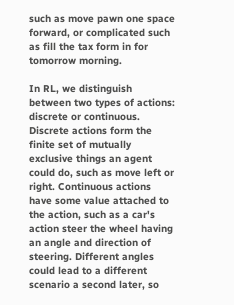such as move pawn one space forward, or complicated such as fill the tax form in for tomorrow morning.

In RL, we distinguish between two types of actions: discrete or continuous. Discrete actions form the finite set of mutually exclusive things an agent could do, such as move left or right. Continuous actions have some value attached to the action, such as a car's action steer the wheel having an angle and direction of steering. Different angles could lead to a different scenario a second later, so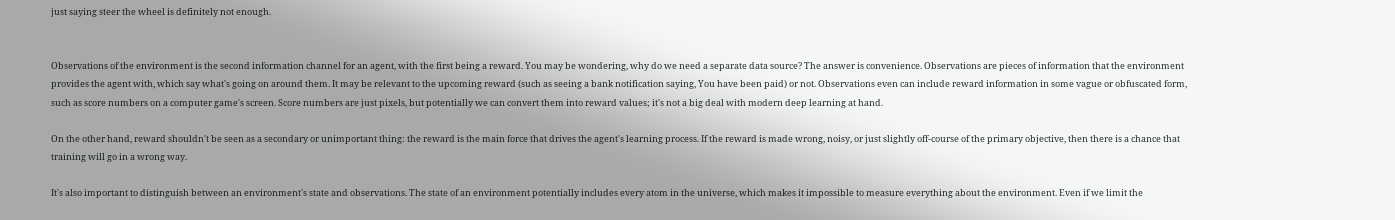just saying steer the wheel is definitely not enough.


Observations of the environment is the second information channel for an agent, with the first being a reward. You may be wondering, why do we need a separate data source? The answer is convenience. Observations are pieces of information that the environment provides the agent with, which say what's going on around them. It may be relevant to the upcoming reward (such as seeing a bank notification saying, You have been paid) or not. Observations even can include reward information in some vague or obfuscated form, such as score numbers on a computer game's screen. Score numbers are just pixels, but potentially we can convert them into reward values; it's not a big deal with modern deep learning at hand.

On the other hand, reward shouldn't be seen as a secondary or unimportant thing: the reward is the main force that drives the agent's learning process. If the reward is made wrong, noisy, or just slightly off-course of the primary objective, then there is a chance that training will go in a wrong way.

It's also important to distinguish between an environment's state and observations. The state of an environment potentially includes every atom in the universe, which makes it impossible to measure everything about the environment. Even if we limit the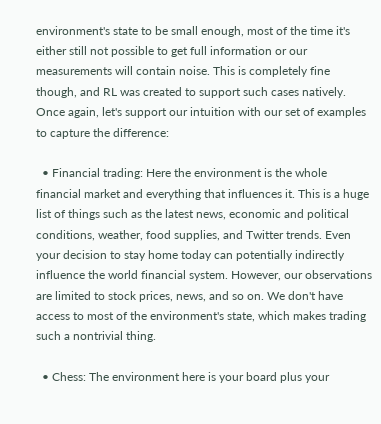environment's state to be small enough, most of the time it's either still not possible to get full information or our measurements will contain noise. This is completely fine though, and RL was created to support such cases natively. Once again, let's support our intuition with our set of examples to capture the difference:

  • Financial trading: Here the environment is the whole financial market and everything that influences it. This is a huge list of things such as the latest news, economic and political conditions, weather, food supplies, and Twitter trends. Even your decision to stay home today can potentially indirectly influence the world financial system. However, our observations are limited to stock prices, news, and so on. We don't have access to most of the environment's state, which makes trading such a nontrivial thing.

  • Chess: The environment here is your board plus your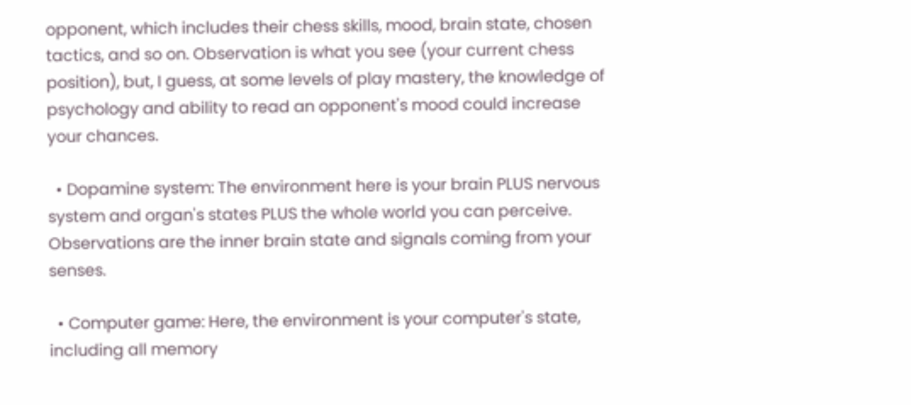opponent, which includes their chess skills, mood, brain state, chosen tactics, and so on. Observation is what you see (your current chess position), but, I guess, at some levels of play mastery, the knowledge of psychology and ability to read an opponent's mood could increase your chances.

  • Dopamine system: The environment here is your brain PLUS nervous system and organ's states PLUS the whole world you can perceive. Observations are the inner brain state and signals coming from your senses.

  • Computer game: Here, the environment is your computer's state, including all memory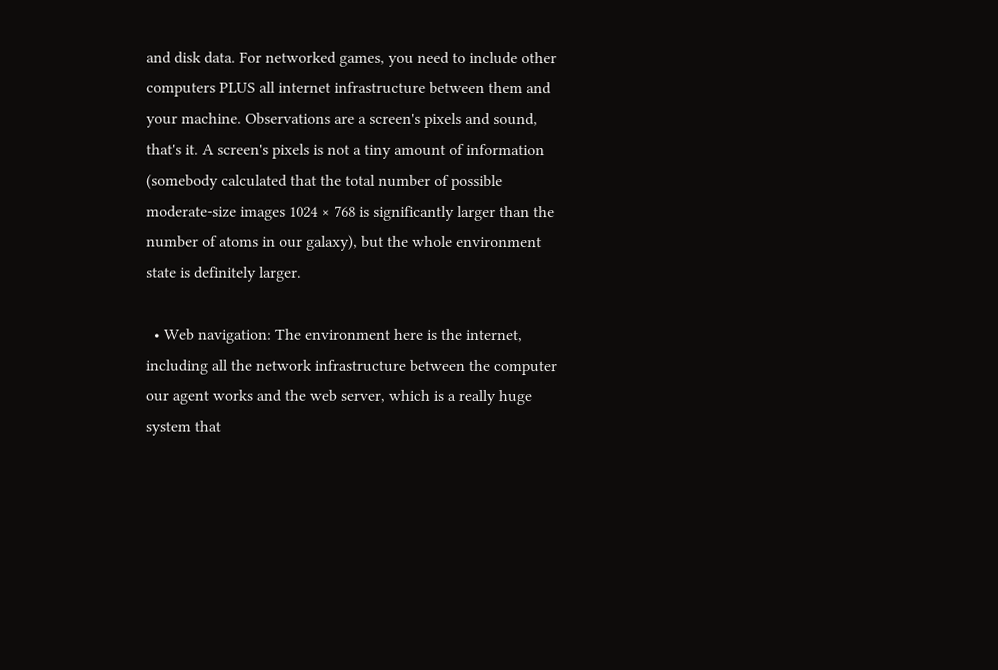and disk data. For networked games, you need to include other computers PLUS all internet infrastructure between them and your machine. Observations are a screen's pixels and sound, that's it. A screen's pixels is not a tiny amount of information (somebody calculated that the total number of possible moderate-size images 1024 × 768 is significantly larger than the number of atoms in our galaxy), but the whole environment state is definitely larger.

  • Web navigation: The environment here is the internet, including all the network infrastructure between the computer our agent works and the web server, which is a really huge system that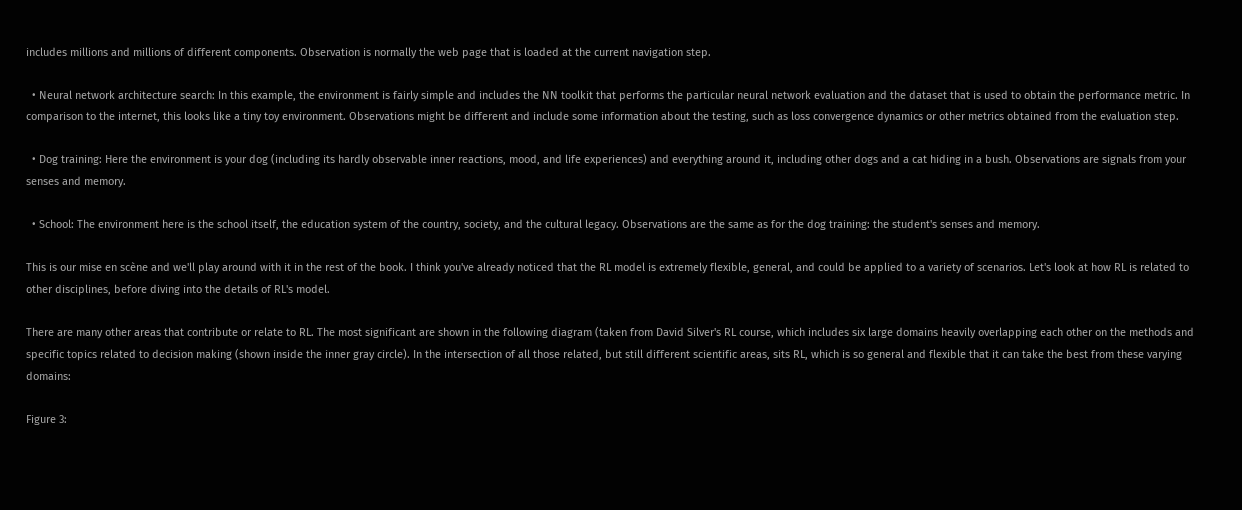includes millions and millions of different components. Observation is normally the web page that is loaded at the current navigation step.

  • Neural network architecture search: In this example, the environment is fairly simple and includes the NN toolkit that performs the particular neural network evaluation and the dataset that is used to obtain the performance metric. In comparison to the internet, this looks like a tiny toy environment. Observations might be different and include some information about the testing, such as loss convergence dynamics or other metrics obtained from the evaluation step.

  • Dog training: Here the environment is your dog (including its hardly observable inner reactions, mood, and life experiences) and everything around it, including other dogs and a cat hiding in a bush. Observations are signals from your senses and memory.

  • School: The environment here is the school itself, the education system of the country, society, and the cultural legacy. Observations are the same as for the dog training: the student's senses and memory.

This is our mise en scène and we'll play around with it in the rest of the book. I think you've already noticed that the RL model is extremely flexible, general, and could be applied to a variety of scenarios. Let's look at how RL is related to other disciplines, before diving into the details of RL's model.

There are many other areas that contribute or relate to RL. The most significant are shown in the following diagram (taken from David Silver's RL course, which includes six large domains heavily overlapping each other on the methods and specific topics related to decision making (shown inside the inner gray circle). In the intersection of all those related, but still different scientific areas, sits RL, which is so general and flexible that it can take the best from these varying domains:

Figure 3: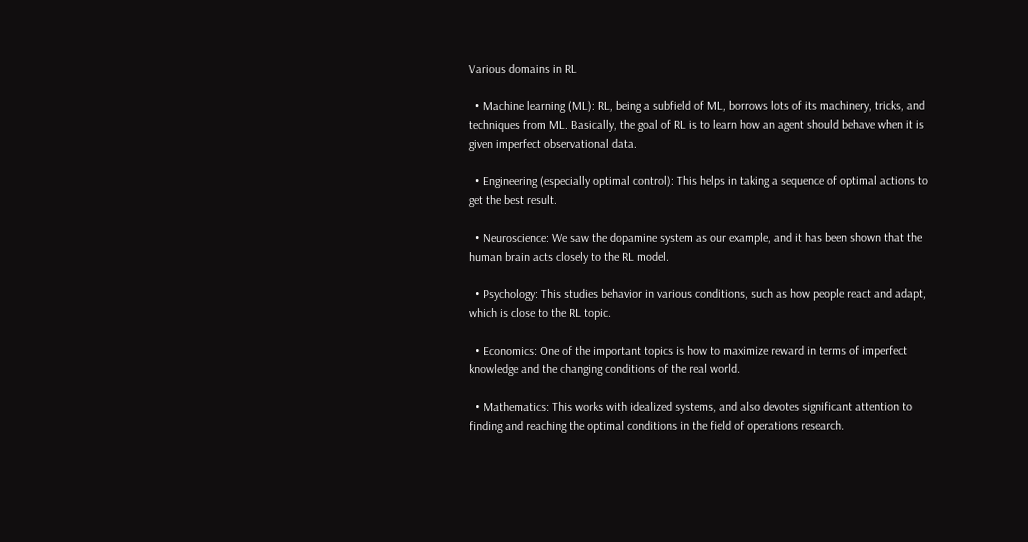Various domains in RL

  • Machine learning (ML): RL, being a subfield of ML, borrows lots of its machinery, tricks, and techniques from ML. Basically, the goal of RL is to learn how an agent should behave when it is given imperfect observational data.

  • Engineering (especially optimal control): This helps in taking a sequence of optimal actions to get the best result.

  • Neuroscience: We saw the dopamine system as our example, and it has been shown that the human brain acts closely to the RL model.

  • Psychology: This studies behavior in various conditions, such as how people react and adapt, which is close to the RL topic.

  • Economics: One of the important topics is how to maximize reward in terms of imperfect knowledge and the changing conditions of the real world.

  • Mathematics: This works with idealized systems, and also devotes significant attention to finding and reaching the optimal conditions in the field of operations research.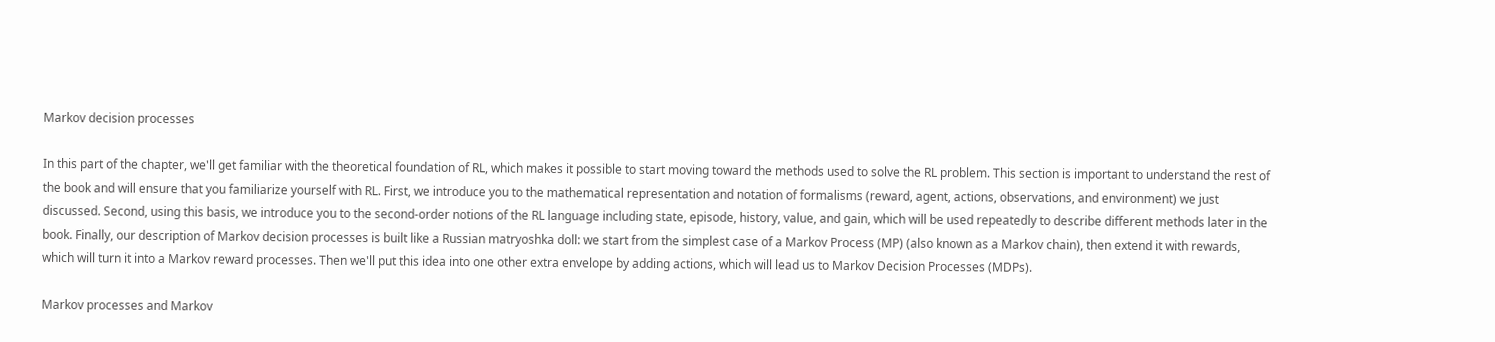Markov decision processes

In this part of the chapter, we'll get familiar with the theoretical foundation of RL, which makes it possible to start moving toward the methods used to solve the RL problem. This section is important to understand the rest of the book and will ensure that you familiarize yourself with RL. First, we introduce you to the mathematical representation and notation of formalisms (reward, agent, actions, observations, and environment) we just discussed. Second, using this basis, we introduce you to the second-order notions of the RL language including state, episode, history, value, and gain, which will be used repeatedly to describe different methods later in the book. Finally, our description of Markov decision processes is built like a Russian matryoshka doll: we start from the simplest case of a Markov Process (MP) (also known as a Markov chain), then extend it with rewards, which will turn it into a Markov reward processes. Then we'll put this idea into one other extra envelope by adding actions, which will lead us to Markov Decision Processes (MDPs).

Markov processes and Markov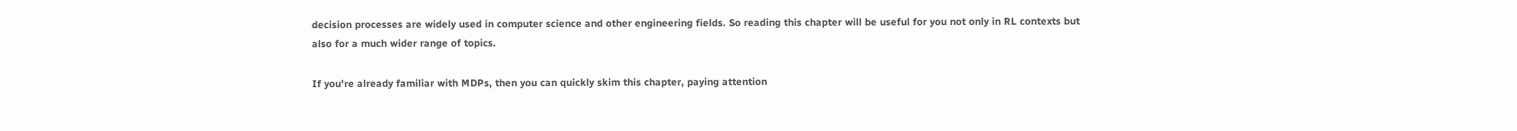decision processes are widely used in computer science and other engineering fields. So reading this chapter will be useful for you not only in RL contexts but also for a much wider range of topics.

If you're already familiar with MDPs, then you can quickly skim this chapter, paying attention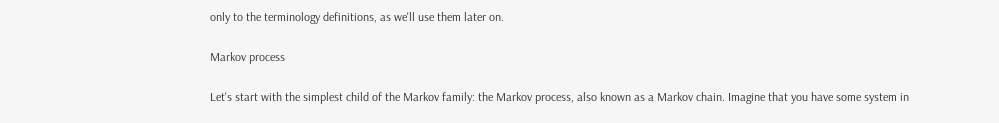only to the terminology definitions, as we'll use them later on.

Markov process

Let's start with the simplest child of the Markov family: the Markov process, also known as a Markov chain. Imagine that you have some system in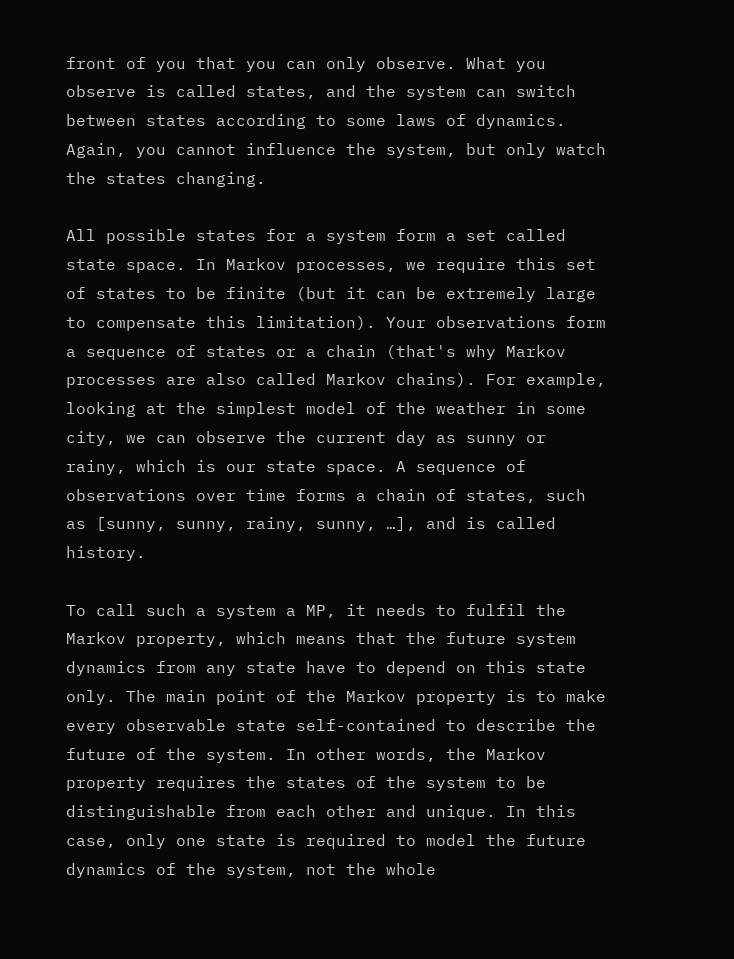front of you that you can only observe. What you observe is called states, and the system can switch between states according to some laws of dynamics. Again, you cannot influence the system, but only watch the states changing.

All possible states for a system form a set called state space. In Markov processes, we require this set of states to be finite (but it can be extremely large to compensate this limitation). Your observations form a sequence of states or a chain (that's why Markov processes are also called Markov chains). For example, looking at the simplest model of the weather in some city, we can observe the current day as sunny or rainy, which is our state space. A sequence of observations over time forms a chain of states, such as [sunny, sunny, rainy, sunny, …], and is called history.

To call such a system a MP, it needs to fulfil the Markov property, which means that the future system dynamics from any state have to depend on this state only. The main point of the Markov property is to make every observable state self-contained to describe the future of the system. In other words, the Markov property requires the states of the system to be distinguishable from each other and unique. In this case, only one state is required to model the future dynamics of the system, not the whole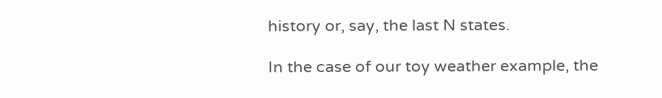history or, say, the last N states.

In the case of our toy weather example, the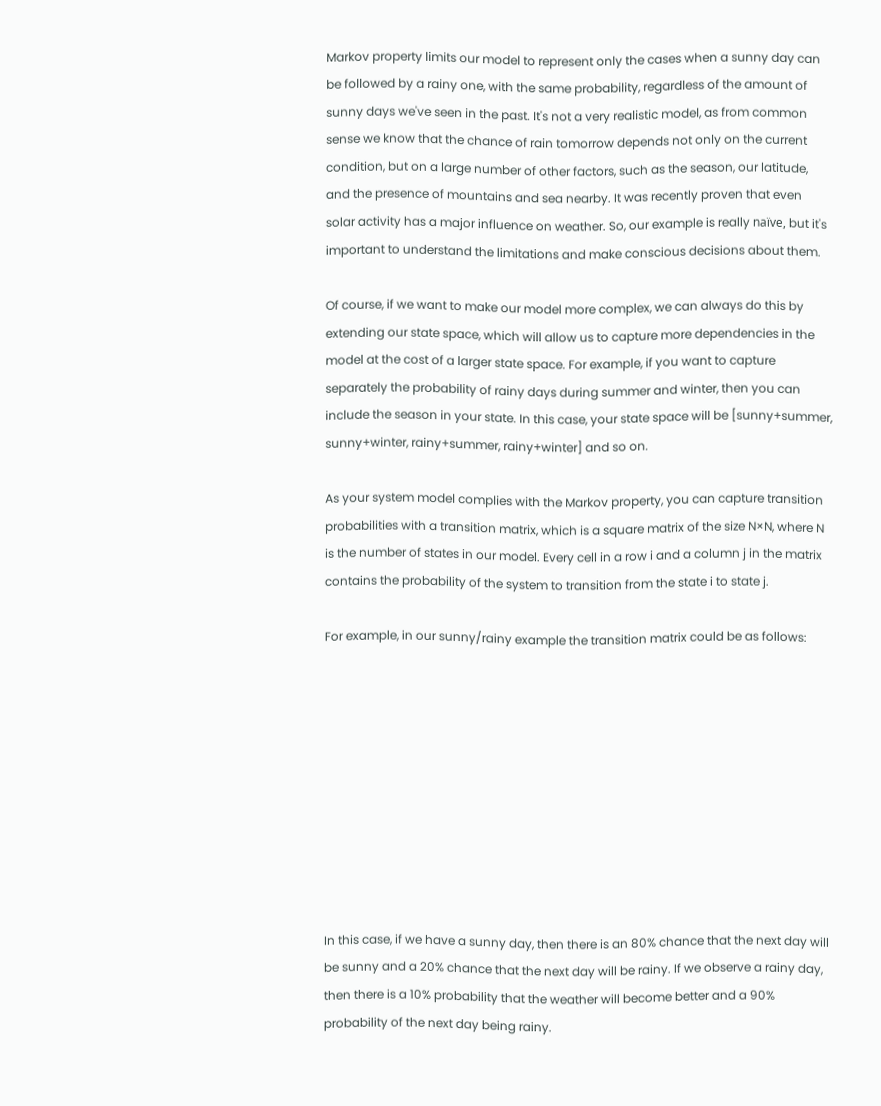Markov property limits our model to represent only the cases when a sunny day can be followed by a rainy one, with the same probability, regardless of the amount of sunny days we've seen in the past. It's not a very realistic model, as from common sense we know that the chance of rain tomorrow depends not only on the current condition, but on a large number of other factors, such as the season, our latitude, and the presence of mountains and sea nearby. It was recently proven that even solar activity has a major influence on weather. So, our example is really naïve, but it's important to understand the limitations and make conscious decisions about them.

Of course, if we want to make our model more complex, we can always do this by extending our state space, which will allow us to capture more dependencies in the model at the cost of a larger state space. For example, if you want to capture separately the probability of rainy days during summer and winter, then you can include the season in your state. In this case, your state space will be [sunny+summer, sunny+winter, rainy+summer, rainy+winter] and so on.

As your system model complies with the Markov property, you can capture transition probabilities with a transition matrix, which is a square matrix of the size N×N, where N is the number of states in our model. Every cell in a row i and a column j in the matrix contains the probability of the system to transition from the state i to state j.

For example, in our sunny/rainy example the transition matrix could be as follows:










In this case, if we have a sunny day, then there is an 80% chance that the next day will be sunny and a 20% chance that the next day will be rainy. If we observe a rainy day, then there is a 10% probability that the weather will become better and a 90% probability of the next day being rainy.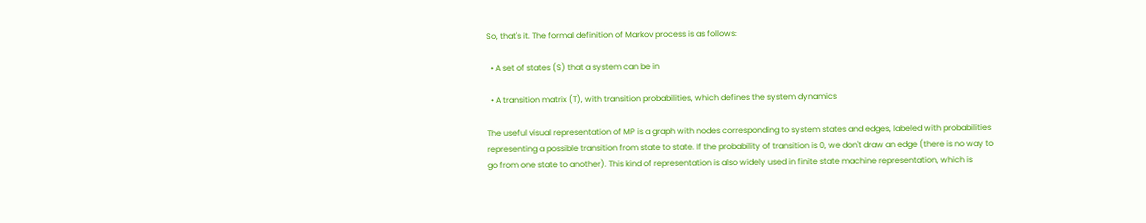So, that's it. The formal definition of Markov process is as follows:

  • A set of states (S) that a system can be in

  • A transition matrix (T), with transition probabilities, which defines the system dynamics

The useful visual representation of MP is a graph with nodes corresponding to system states and edges, labeled with probabilities representing a possible transition from state to state. If the probability of transition is 0, we don't draw an edge (there is no way to go from one state to another). This kind of representation is also widely used in finite state machine representation, which is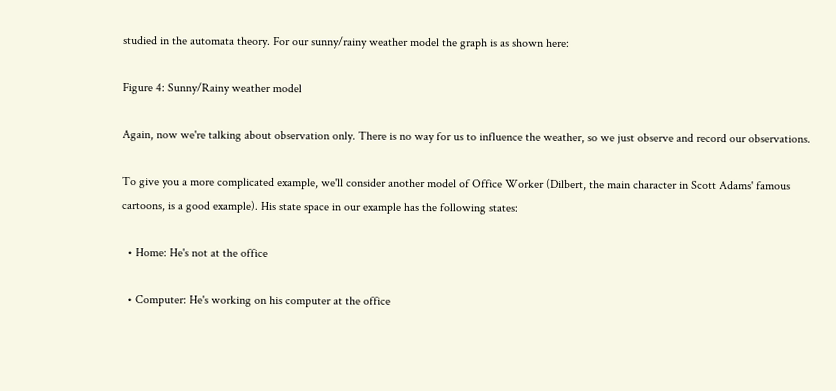studied in the automata theory. For our sunny/rainy weather model the graph is as shown here:

Figure 4: Sunny/Rainy weather model

Again, now we're talking about observation only. There is no way for us to influence the weather, so we just observe and record our observations.

To give you a more complicated example, we'll consider another model of Office Worker (Dilbert, the main character in Scott Adams' famous cartoons, is a good example). His state space in our example has the following states:

  • Home: He's not at the office

  • Computer: He's working on his computer at the office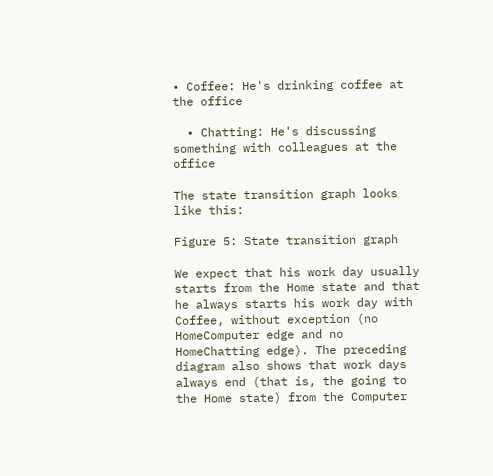• Coffee: He's drinking coffee at the office

  • Chatting: He's discussing something with colleagues at the office

The state transition graph looks like this:

Figure 5: State transition graph

We expect that his work day usually starts from the Home state and that he always starts his work day with Coffee, without exception (no HomeComputer edge and no HomeChatting edge). The preceding diagram also shows that work days always end (that is, the going to the Home state) from the Computer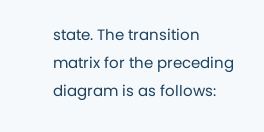state. The transition matrix for the preceding diagram is as follows: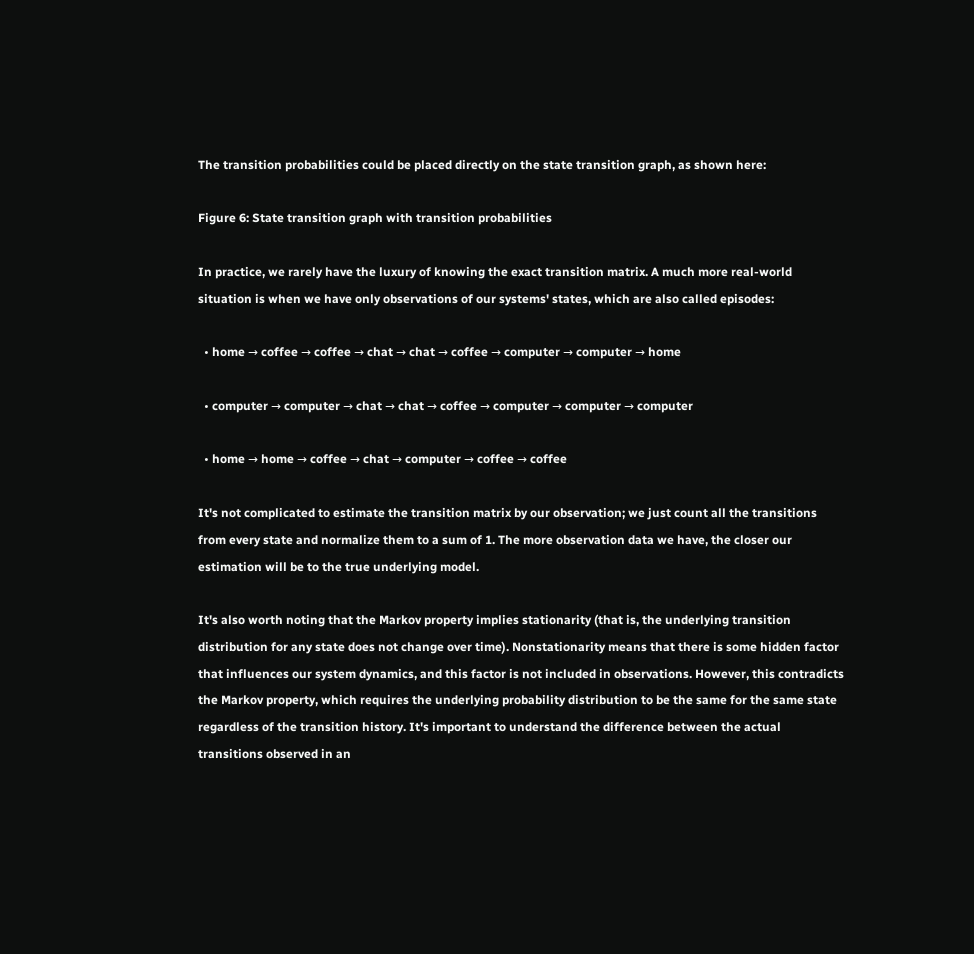The transition probabilities could be placed directly on the state transition graph, as shown here:

Figure 6: State transition graph with transition probabilities

In practice, we rarely have the luxury of knowing the exact transition matrix. A much more real-world situation is when we have only observations of our systems' states, which are also called episodes:

  • home → coffee → coffee → chat → chat → coffee → computer → computer → home

  • computer → computer → chat → chat → coffee → computer → computer → computer

  • home → home → coffee → chat → computer → coffee → coffee

It's not complicated to estimate the transition matrix by our observation; we just count all the transitions from every state and normalize them to a sum of 1. The more observation data we have, the closer our estimation will be to the true underlying model.

It's also worth noting that the Markov property implies stationarity (that is, the underlying transition distribution for any state does not change over time). Nonstationarity means that there is some hidden factor that influences our system dynamics, and this factor is not included in observations. However, this contradicts the Markov property, which requires the underlying probability distribution to be the same for the same state regardless of the transition history. It's important to understand the difference between the actual transitions observed in an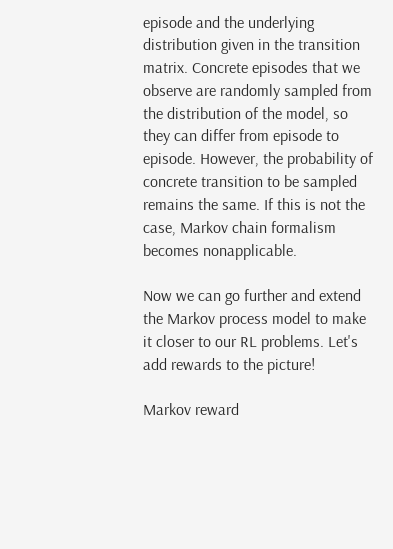episode and the underlying distribution given in the transition matrix. Concrete episodes that we observe are randomly sampled from the distribution of the model, so they can differ from episode to episode. However, the probability of concrete transition to be sampled remains the same. If this is not the case, Markov chain formalism becomes nonapplicable.

Now we can go further and extend the Markov process model to make it closer to our RL problems. Let's add rewards to the picture!

Markov reward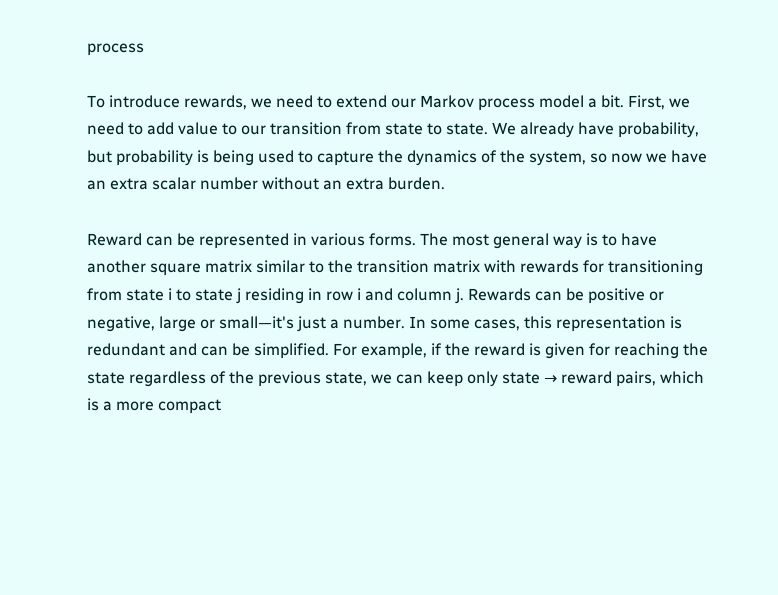process

To introduce rewards, we need to extend our Markov process model a bit. First, we need to add value to our transition from state to state. We already have probability, but probability is being used to capture the dynamics of the system, so now we have an extra scalar number without an extra burden.

Reward can be represented in various forms. The most general way is to have another square matrix similar to the transition matrix with rewards for transitioning from state i to state j residing in row i and column j. Rewards can be positive or negative, large or small—it's just a number. In some cases, this representation is redundant and can be simplified. For example, if the reward is given for reaching the state regardless of the previous state, we can keep only state → reward pairs, which is a more compact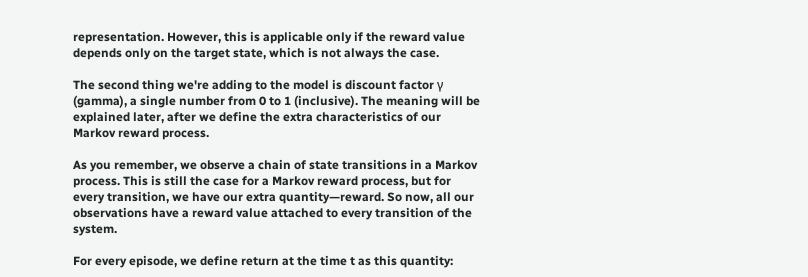representation. However, this is applicable only if the reward value depends only on the target state, which is not always the case.

The second thing we're adding to the model is discount factor γ (gamma), a single number from 0 to 1 (inclusive). The meaning will be explained later, after we define the extra characteristics of our Markov reward process.

As you remember, we observe a chain of state transitions in a Markov process. This is still the case for a Markov reward process, but for every transition, we have our extra quantity—reward. So now, all our observations have a reward value attached to every transition of the system.

For every episode, we define return at the time t as this quantity: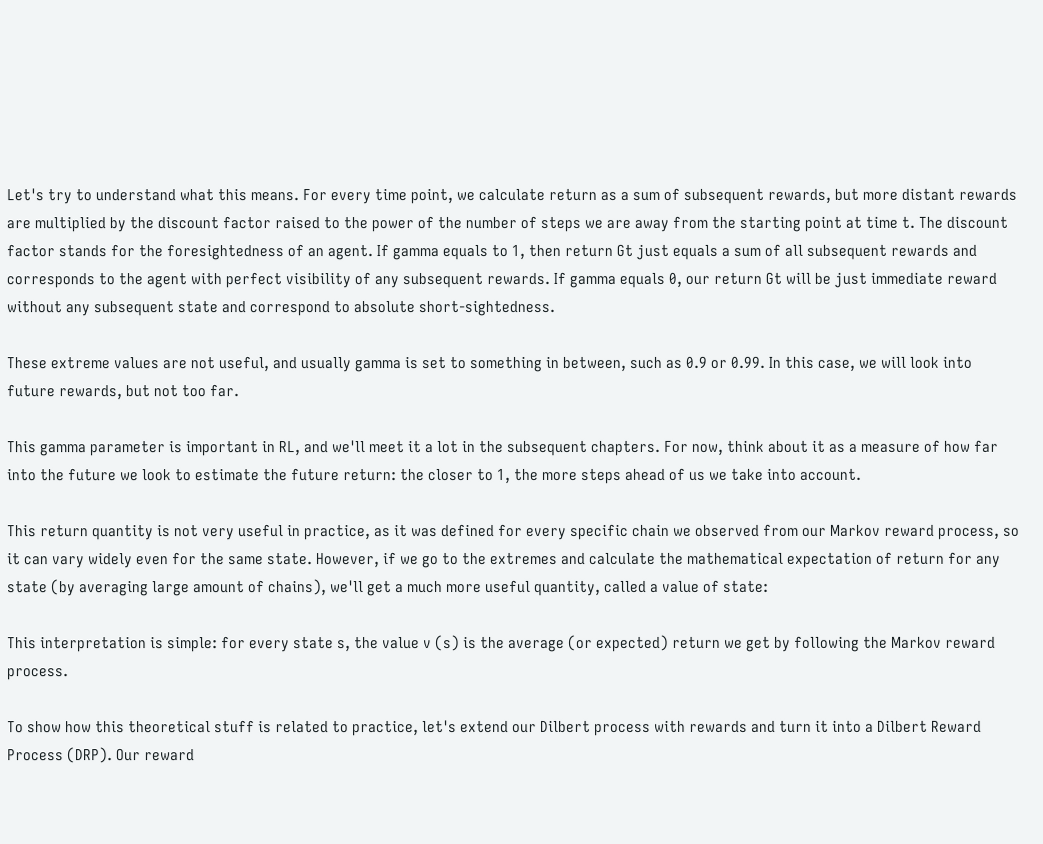Let's try to understand what this means. For every time point, we calculate return as a sum of subsequent rewards, but more distant rewards are multiplied by the discount factor raised to the power of the number of steps we are away from the starting point at time t. The discount factor stands for the foresightedness of an agent. If gamma equals to 1, then return Gt just equals a sum of all subsequent rewards and corresponds to the agent with perfect visibility of any subsequent rewards. If gamma equals 0, our return Gt will be just immediate reward without any subsequent state and correspond to absolute short-sightedness.

These extreme values are not useful, and usually gamma is set to something in between, such as 0.9 or 0.99. In this case, we will look into future rewards, but not too far.

This gamma parameter is important in RL, and we'll meet it a lot in the subsequent chapters. For now, think about it as a measure of how far into the future we look to estimate the future return: the closer to 1, the more steps ahead of us we take into account.

This return quantity is not very useful in practice, as it was defined for every specific chain we observed from our Markov reward process, so it can vary widely even for the same state. However, if we go to the extremes and calculate the mathematical expectation of return for any state (by averaging large amount of chains), we'll get a much more useful quantity, called a value of state:

This interpretation is simple: for every state s, the value v (s) is the average (or expected) return we get by following the Markov reward process.

To show how this theoretical stuff is related to practice, let's extend our Dilbert process with rewards and turn it into a Dilbert Reward Process (DRP). Our reward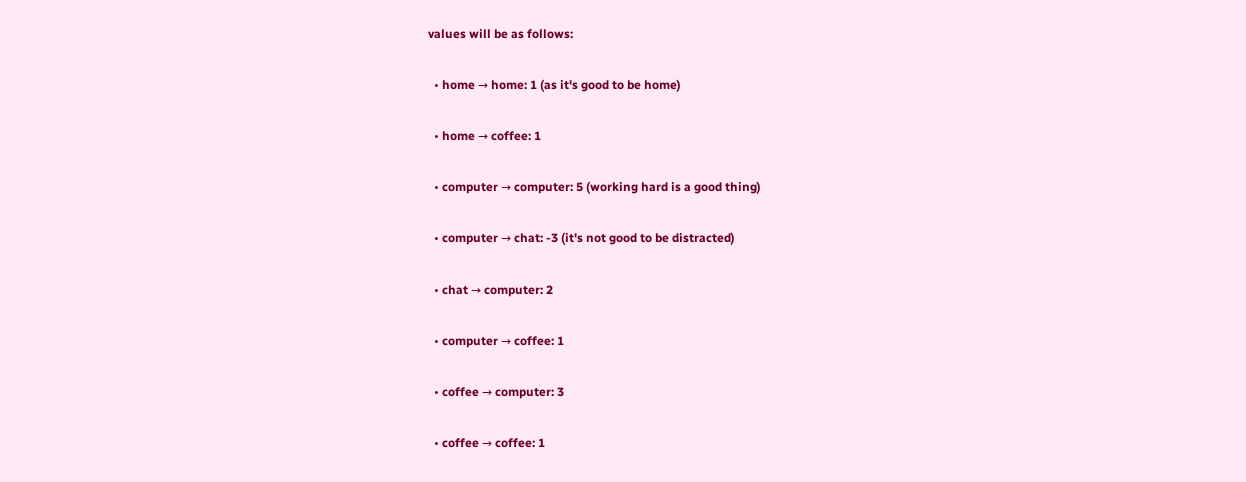values will be as follows:

  • home → home: 1 (as it's good to be home)

  • home → coffee: 1

  • computer → computer: 5 (working hard is a good thing)

  • computer → chat: -3 (it's not good to be distracted)

  • chat → computer: 2

  • computer → coffee: 1

  • coffee → computer: 3

  • coffee → coffee: 1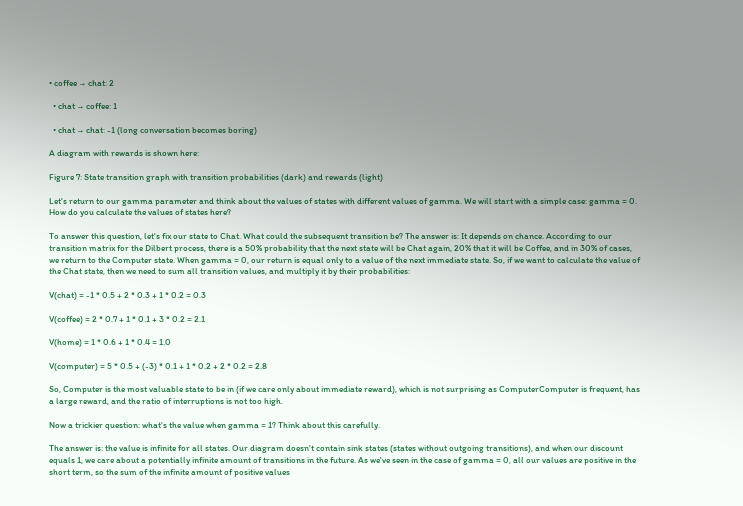• coffee → chat: 2

  • chat → coffee: 1

  • chat → chat: -1 (long conversation becomes boring)

A diagram with rewards is shown here:

Figure 7: State transition graph with transition probabilities (dark) and rewards (light)

Let's return to our gamma parameter and think about the values of states with different values of gamma. We will start with a simple case: gamma = 0. How do you calculate the values of states here?

To answer this question, let's fix our state to Chat. What could the subsequent transition be? The answer is: It depends on chance. According to our transition matrix for the Dilbert process, there is a 50% probability that the next state will be Chat again, 20% that it will be Coffee, and in 30% of cases, we return to the Computer state. When gamma = 0, our return is equal only to a value of the next immediate state. So, if we want to calculate the value of the Chat state, then we need to sum all transition values, and multiply it by their probabilities:

V(chat) = -1 * 0.5 + 2 * 0.3 + 1 * 0.2 = 0.3

V(coffee) = 2 * 0.7 + 1 * 0.1 + 3 * 0.2 = 2.1

V(home) = 1 * 0.6 + 1 * 0.4 = 1.0

V(computer) = 5 * 0.5 + (-3) * 0.1 + 1 * 0.2 + 2 * 0.2 = 2.8

So, Computer is the most valuable state to be in (if we care only about immediate reward), which is not surprising as ComputerComputer is frequent, has a large reward, and the ratio of interruptions is not too high.

Now a trickier question: what's the value when gamma = 1? Think about this carefully.

The answer is: the value is infinite for all states. Our diagram doesn't contain sink states (states without outgoing transitions), and when our discount equals 1, we care about a potentially infinite amount of transitions in the future. As we've seen in the case of gamma = 0, all our values are positive in the short term, so the sum of the infinite amount of positive values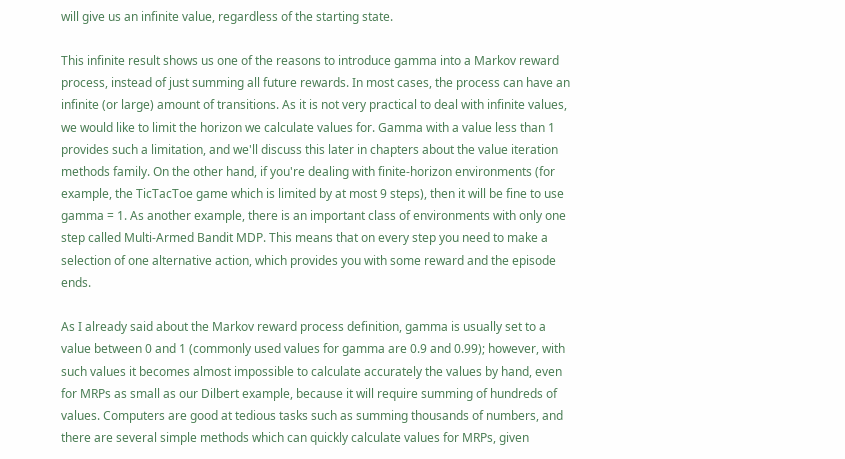will give us an infinite value, regardless of the starting state.

This infinite result shows us one of the reasons to introduce gamma into a Markov reward process, instead of just summing all future rewards. In most cases, the process can have an infinite (or large) amount of transitions. As it is not very practical to deal with infinite values, we would like to limit the horizon we calculate values for. Gamma with a value less than 1 provides such a limitation, and we'll discuss this later in chapters about the value iteration methods family. On the other hand, if you're dealing with finite-horizon environments (for example, the TicTacToe game which is limited by at most 9 steps), then it will be fine to use gamma = 1. As another example, there is an important class of environments with only one step called Multi-Armed Bandit MDP. This means that on every step you need to make a selection of one alternative action, which provides you with some reward and the episode ends.

As I already said about the Markov reward process definition, gamma is usually set to a value between 0 and 1 (commonly used values for gamma are 0.9 and 0.99); however, with such values it becomes almost impossible to calculate accurately the values by hand, even for MRPs as small as our Dilbert example, because it will require summing of hundreds of values. Computers are good at tedious tasks such as summing thousands of numbers, and there are several simple methods which can quickly calculate values for MRPs, given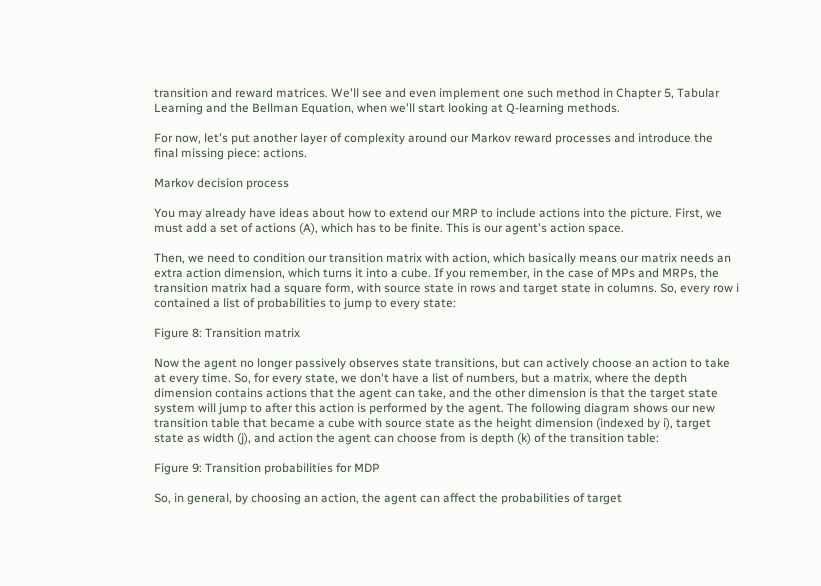transition and reward matrices. We'll see and even implement one such method in Chapter 5, Tabular Learning and the Bellman Equation, when we'll start looking at Q-learning methods.

For now, let's put another layer of complexity around our Markov reward processes and introduce the final missing piece: actions.

Markov decision process

You may already have ideas about how to extend our MRP to include actions into the picture. First, we must add a set of actions (A), which has to be finite. This is our agent's action space.

Then, we need to condition our transition matrix with action, which basically means our matrix needs an extra action dimension, which turns it into a cube. If you remember, in the case of MPs and MRPs, the transition matrix had a square form, with source state in rows and target state in columns. So, every row i contained a list of probabilities to jump to every state:

Figure 8: Transition matrix

Now the agent no longer passively observes state transitions, but can actively choose an action to take at every time. So, for every state, we don't have a list of numbers, but a matrix, where the depth dimension contains actions that the agent can take, and the other dimension is that the target state system will jump to after this action is performed by the agent. The following diagram shows our new transition table that became a cube with source state as the height dimension (indexed by i), target state as width (j), and action the agent can choose from is depth (k) of the transition table:

Figure 9: Transition probabilities for MDP

So, in general, by choosing an action, the agent can affect the probabilities of target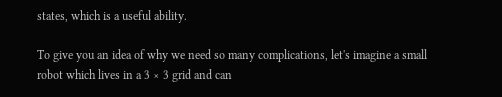states, which is a useful ability.

To give you an idea of why we need so many complications, let's imagine a small robot which lives in a 3 × 3 grid and can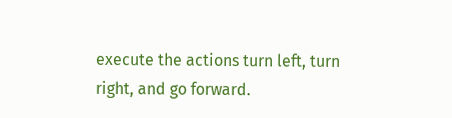execute the actions turn left, turn right, and go forward.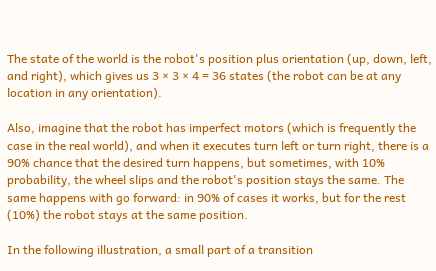The state of the world is the robot's position plus orientation (up, down, left, and right), which gives us 3 × 3 × 4 = 36 states (the robot can be at any location in any orientation).

Also, imagine that the robot has imperfect motors (which is frequently the case in the real world), and when it executes turn left or turn right, there is a 90% chance that the desired turn happens, but sometimes, with 10% probability, the wheel slips and the robot's position stays the same. The same happens with go forward: in 90% of cases it works, but for the rest (10%) the robot stays at the same position.

In the following illustration, a small part of a transition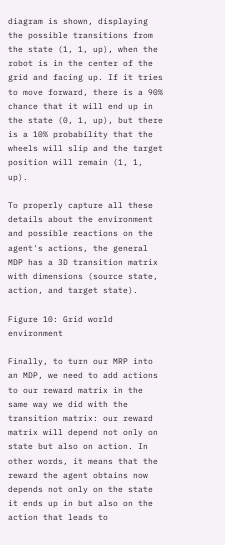diagram is shown, displaying the possible transitions from the state (1, 1, up), when the robot is in the center of the grid and facing up. If it tries to move forward, there is a 90% chance that it will end up in the state (0, 1, up), but there is a 10% probability that the wheels will slip and the target position will remain (1, 1, up).

To properly capture all these details about the environment and possible reactions on the agent's actions, the general MDP has a 3D transition matrix with dimensions (source state, action, and target state).

Figure 10: Grid world environment

Finally, to turn our MRP into an MDP, we need to add actions to our reward matrix in the same way we did with the transition matrix: our reward matrix will depend not only on state but also on action. In other words, it means that the reward the agent obtains now depends not only on the state it ends up in but also on the action that leads to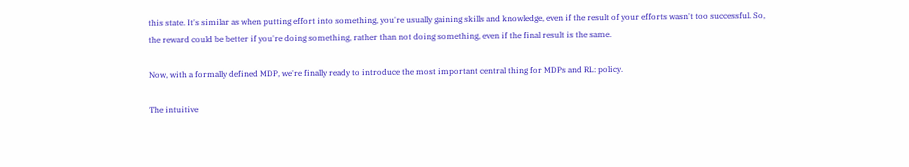this state. It's similar as when putting effort into something, you're usually gaining skills and knowledge, even if the result of your efforts wasn't too successful. So, the reward could be better if you're doing something, rather than not doing something, even if the final result is the same.

Now, with a formally defined MDP, we're finally ready to introduce the most important central thing for MDPs and RL: policy.

The intuitive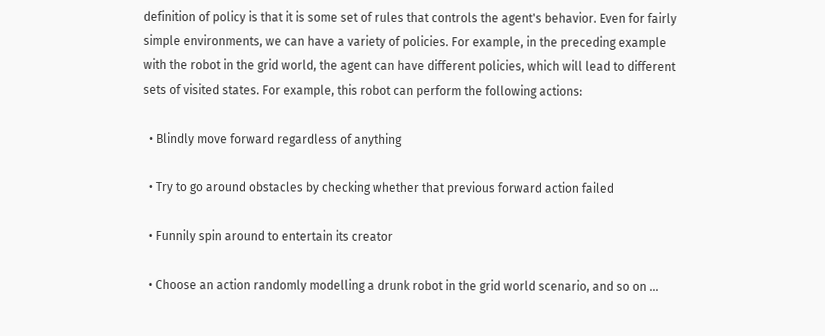definition of policy is that it is some set of rules that controls the agent's behavior. Even for fairly simple environments, we can have a variety of policies. For example, in the preceding example with the robot in the grid world, the agent can have different policies, which will lead to different sets of visited states. For example, this robot can perform the following actions:

  • Blindly move forward regardless of anything

  • Try to go around obstacles by checking whether that previous forward action failed

  • Funnily spin around to entertain its creator

  • Choose an action randomly modelling a drunk robot in the grid world scenario, and so on …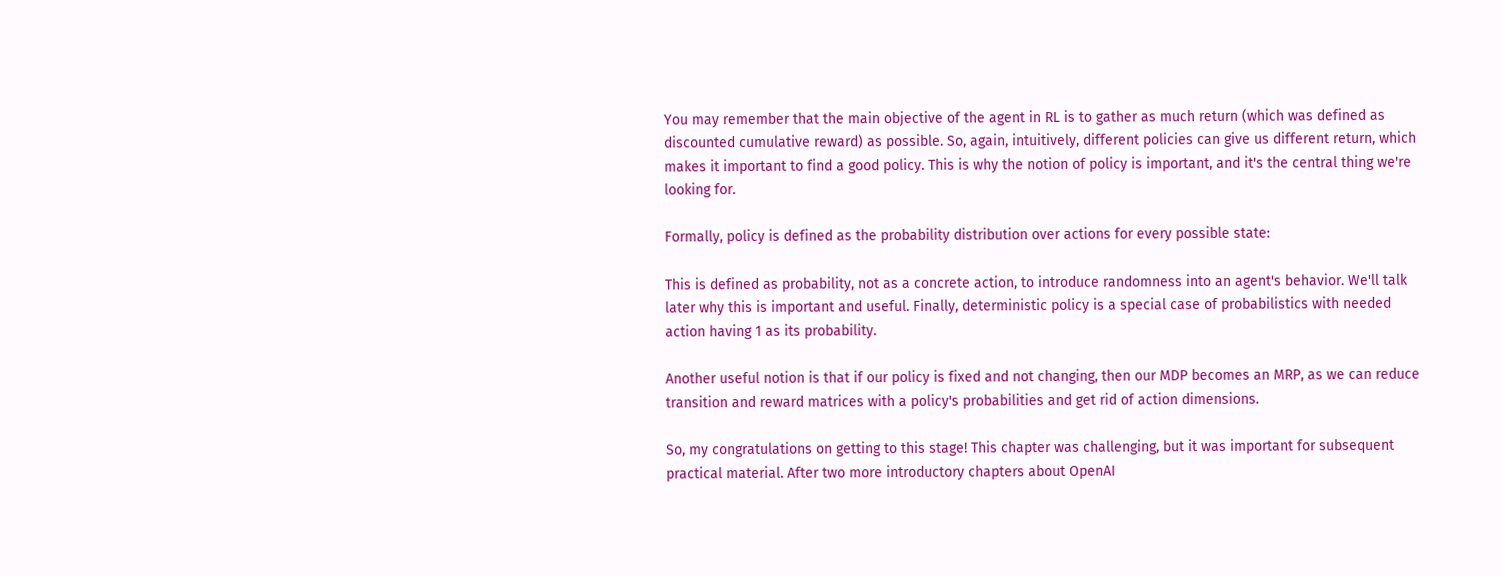You may remember that the main objective of the agent in RL is to gather as much return (which was defined as discounted cumulative reward) as possible. So, again, intuitively, different policies can give us different return, which makes it important to find a good policy. This is why the notion of policy is important, and it's the central thing we're looking for.

Formally, policy is defined as the probability distribution over actions for every possible state:

This is defined as probability, not as a concrete action, to introduce randomness into an agent's behavior. We'll talk later why this is important and useful. Finally, deterministic policy is a special case of probabilistics with needed action having 1 as its probability.

Another useful notion is that if our policy is fixed and not changing, then our MDP becomes an MRP, as we can reduce transition and reward matrices with a policy's probabilities and get rid of action dimensions.

So, my congratulations on getting to this stage! This chapter was challenging, but it was important for subsequent practical material. After two more introductory chapters about OpenAI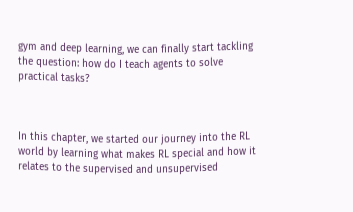gym and deep learning, we can finally start tackling the question: how do I teach agents to solve practical tasks?



In this chapter, we started our journey into the RL world by learning what makes RL special and how it relates to the supervised and unsupervised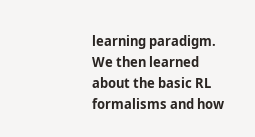learning paradigm. We then learned about the basic RL formalisms and how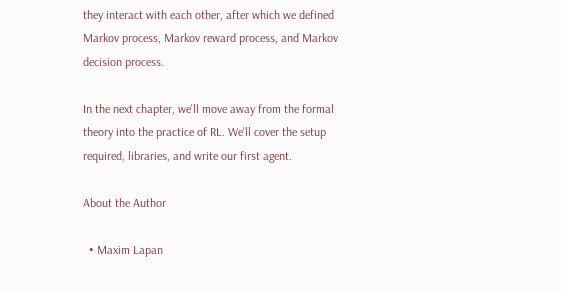they interact with each other, after which we defined Markov process, Markov reward process, and Markov decision process.

In the next chapter, we'll move away from the formal theory into the practice of RL. We'll cover the setup required, libraries, and write our first agent.

About the Author

  • Maxim Lapan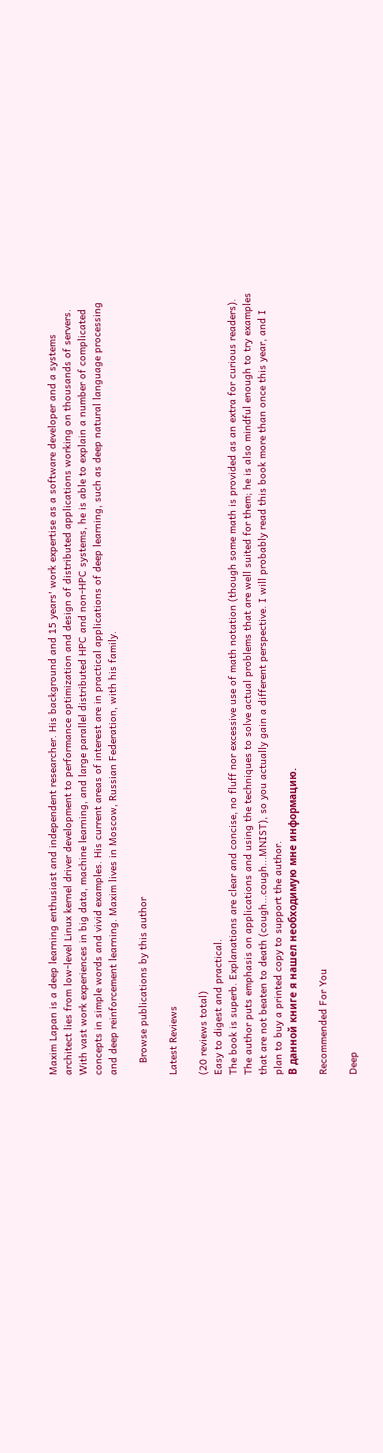Maxim Lapan is a deep learning enthusiast and independent researcher. His background and 15 years' work expertise as a software developer and a systems architect lies from low-level Linux kernel driver development to performance optimization and design of distributed applications working on thousands of servers. With vast work experiences in big data, machine learning, and large parallel distributed HPC and non-HPC systems, he is able to explain a number of complicated concepts in simple words and vivid examples. His current areas of interest are in practical applications of deep learning, such as deep natural language processing and deep reinforcement learning. Maxim lives in Moscow, Russian Federation, with his family.

    Browse publications by this author

Latest Reviews

(20 reviews total)
Easy to digest and practical.
The book is superb. Explanations are clear and concise, no fluff nor excessive use of math notation (though some math is provided as an extra for curious readers). The author puts emphasis on applications and using the techniques to solve actual problems that are well suited for them; he is also mindful enough to try examples that are not beaten to death (cough...cough...MNIST), so you actually gain a different perspective. I will probably read this book more than once this year, and I plan to buy a printed copy to support the author.
В данной книге я нашел необходимую мне информацию.

Recommended For You

Deep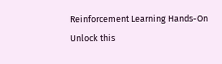Reinforcement Learning Hands-On
Unlock this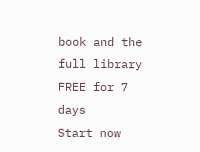book and the full library FREE for 7 days
Start now